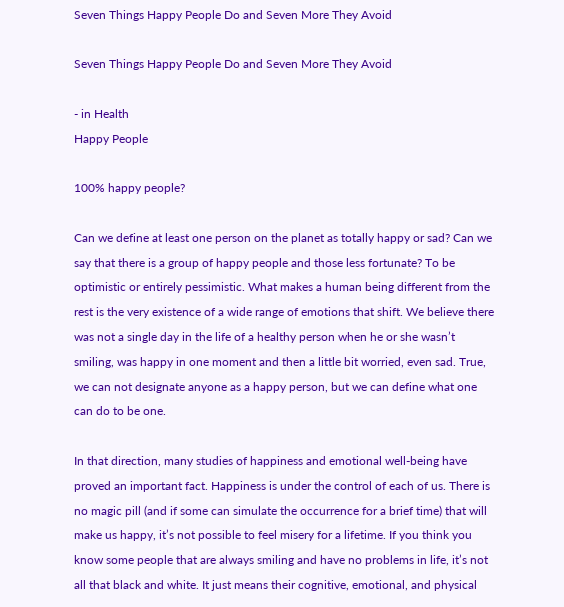Seven Things Happy People Do and Seven More They Avoid

Seven Things Happy People Do and Seven More They Avoid

- in Health
Happy People

100% happy people?

Can we define at least one person on the planet as totally happy or sad? Can we say that there is a group of happy people and those less fortunate? To be optimistic or entirely pessimistic. What makes a human being different from the rest is the very existence of a wide range of emotions that shift. We believe there was not a single day in the life of a healthy person when he or she wasn’t smiling, was happy in one moment and then a little bit worried, even sad. True, we can not designate anyone as a happy person, but we can define what one can do to be one.

In that direction, many studies of happiness and emotional well-being have proved an important fact. Happiness is under the control of each of us. There is no magic pill (and if some can simulate the occurrence for a brief time) that will make us happy, it’s not possible to feel misery for a lifetime. If you think you know some people that are always smiling and have no problems in life, it’s not all that black and white. It just means their cognitive, emotional, and physical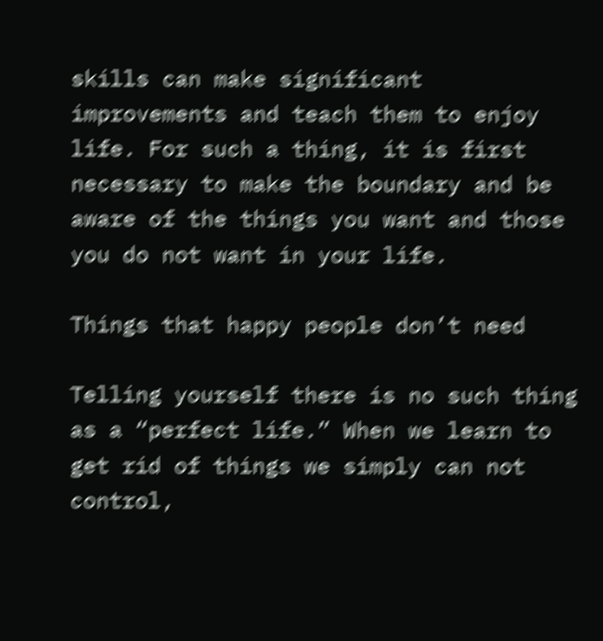skills can make significant improvements and teach them to enjoy life. For such a thing, it is first necessary to make the boundary and be aware of the things you want and those you do not want in your life.

Things that happy people don’t need

Telling yourself there is no such thing as a “perfect life.” When we learn to get rid of things we simply can not control,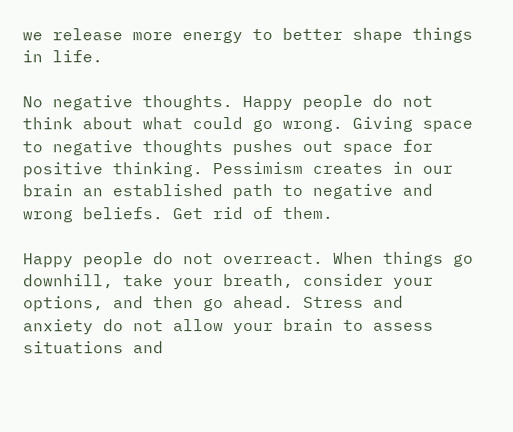we release more energy to better shape things in life.

No negative thoughts. Happy people do not think about what could go wrong. Giving space to negative thoughts pushes out space for positive thinking. Pessimism creates in our brain an established path to negative and wrong beliefs. Get rid of them.

Happy people do not overreact. When things go downhill, take your breath, consider your options, and then go ahead. Stress and anxiety do not allow your brain to assess situations and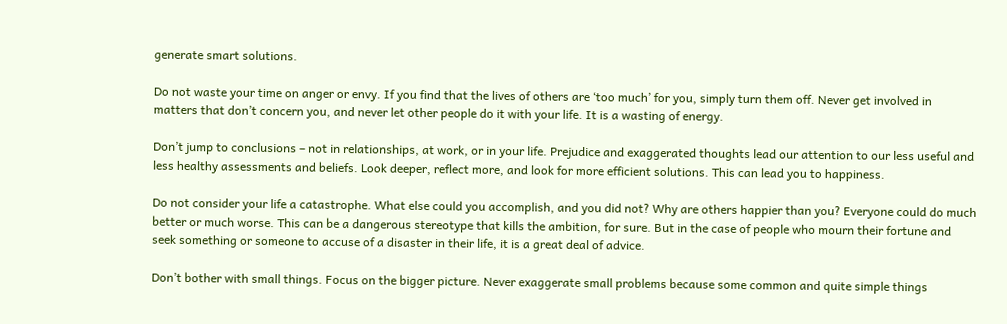generate smart solutions.

Do not waste your time on anger or envy. If you find that the lives of others are ‘too much’ for you, simply turn them off. Never get involved in matters that don’t concern you, and never let other people do it with your life. It is a wasting of energy.

Don’t jump to conclusions – not in relationships, at work, or in your life. Prejudice and exaggerated thoughts lead our attention to our less useful and less healthy assessments and beliefs. Look deeper, reflect more, and look for more efficient solutions. This can lead you to happiness.

Do not consider your life a catastrophe. What else could you accomplish, and you did not? Why are others happier than you? Everyone could do much better or much worse. This can be a dangerous stereotype that kills the ambition, for sure. But in the case of people who mourn their fortune and seek something or someone to accuse of a disaster in their life, it is a great deal of advice.

Don’t bother with small things. Focus on the bigger picture. Never exaggerate small problems because some common and quite simple things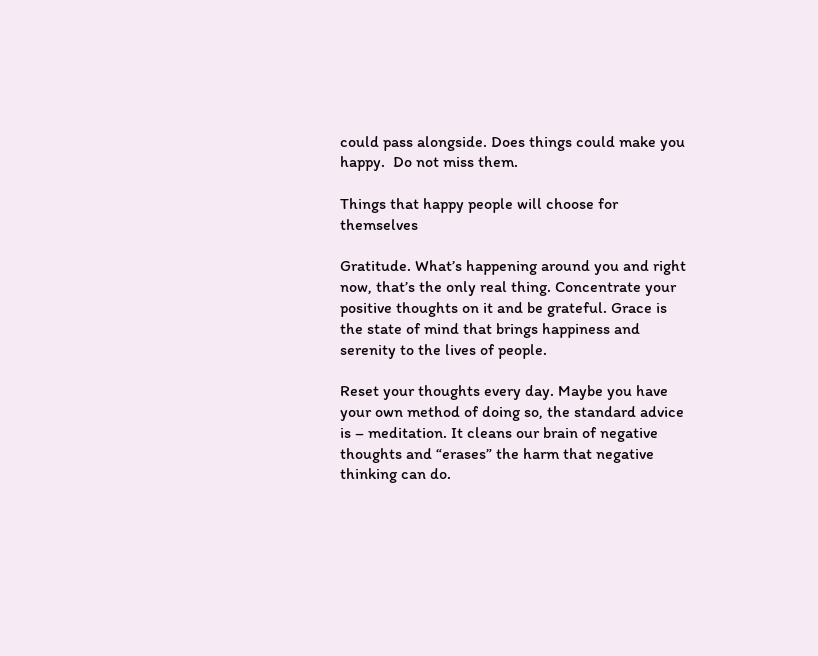could pass alongside. Does things could make you happy.  Do not miss them.

Things that happy people will choose for themselves

Gratitude. What’s happening around you and right now, that’s the only real thing. Concentrate your positive thoughts on it and be grateful. Grace is the state of mind that brings happiness and serenity to the lives of people.

Reset your thoughts every day. Maybe you have your own method of doing so, the standard advice is – meditation. It cleans our brain of negative thoughts and “erases” the harm that negative thinking can do.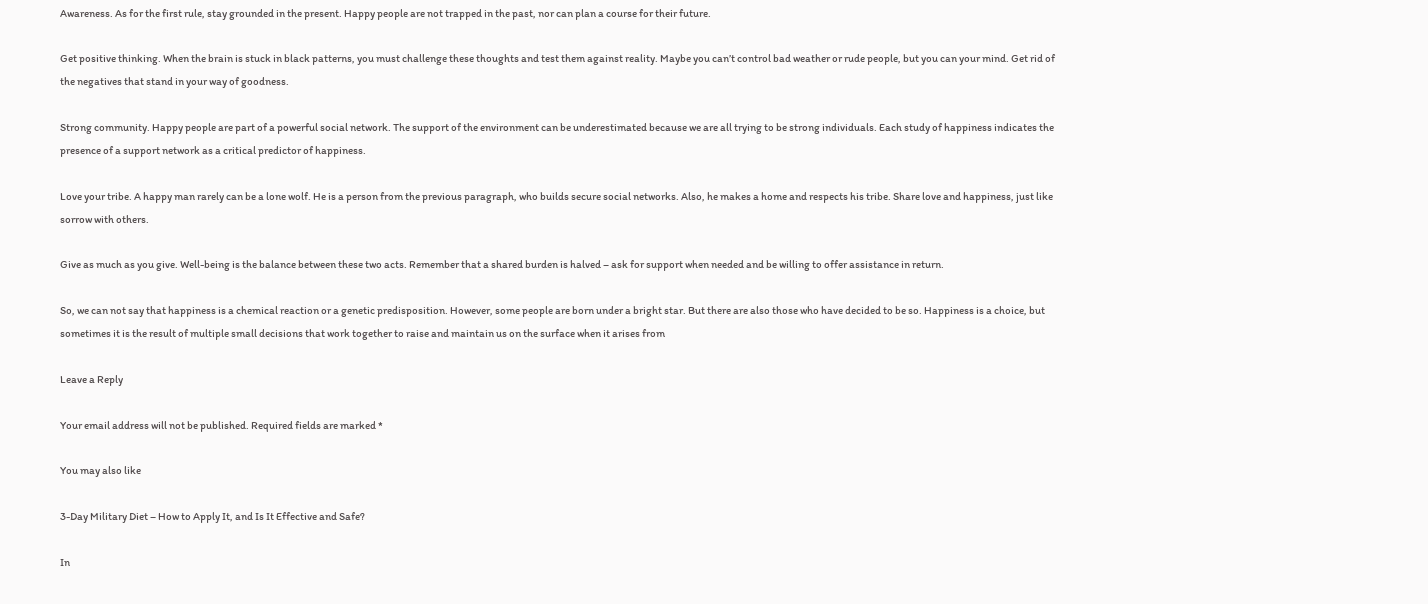Awareness. As for the first rule, stay grounded in the present. Happy people are not trapped in the past, nor can plan a course for their future.

Get positive thinking. When the brain is stuck in black patterns, you must challenge these thoughts and test them against reality. Maybe you can’t control bad weather or rude people, but you can your mind. Get rid of the negatives that stand in your way of goodness.

Strong community. Happy people are part of a powerful social network. The support of the environment can be underestimated because we are all trying to be strong individuals. Each study of happiness indicates the presence of a support network as a critical predictor of happiness.

Love your tribe. A happy man rarely can be a lone wolf. He is a person from the previous paragraph, who builds secure social networks. Also, he makes a home and respects his tribe. Share love and happiness, just like sorrow with others.

Give as much as you give. Well-being is the balance between these two acts. Remember that a shared burden is halved – ask for support when needed and be willing to offer assistance in return.

So, we can not say that happiness is a chemical reaction or a genetic predisposition. However, some people are born under a bright star. But there are also those who have decided to be so. Happiness is a choice, but sometimes it is the result of multiple small decisions that work together to raise and maintain us on the surface when it arises from

Leave a Reply

Your email address will not be published. Required fields are marked *

You may also like

3-Day Military Diet – How to Apply It, and Is It Effective and Safe?

In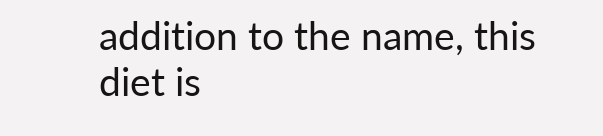addition to the name, this diet is